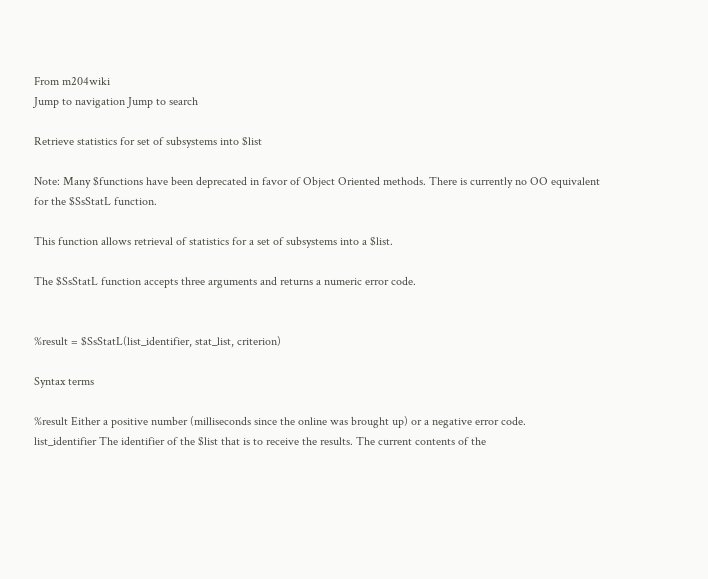From m204wiki
Jump to navigation Jump to search

Retrieve statistics for set of subsystems into $list

Note: Many $functions have been deprecated in favor of Object Oriented methods. There is currently no OO equivalent for the $SsStatL function.

This function allows retrieval of statistics for a set of subsystems into a $list.

The $SsStatL function accepts three arguments and returns a numeric error code.


%result = $SsStatL(list_identifier, stat_list, criterion)

Syntax terms

%result Either a positive number (milliseconds since the online was brought up) or a negative error code.
list_identifier The identifier of the $list that is to receive the results. The current contents of the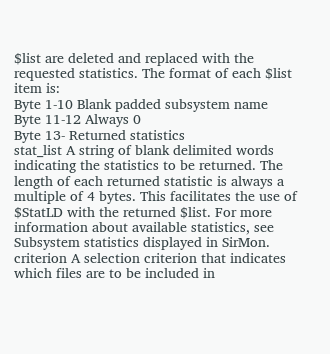$list are deleted and replaced with the requested statistics. The format of each $list item is:
Byte 1-10 Blank padded subsystem name
Byte 11-12 Always 0
Byte 13- Returned statistics
stat_list A string of blank delimited words indicating the statistics to be returned. The length of each returned statistic is always a multiple of 4 bytes. This facilitates the use of $StatLD with the returned $list. For more information about available statistics, see Subsystem statistics displayed in SirMon.
criterion A selection criterion that indicates which files are to be included in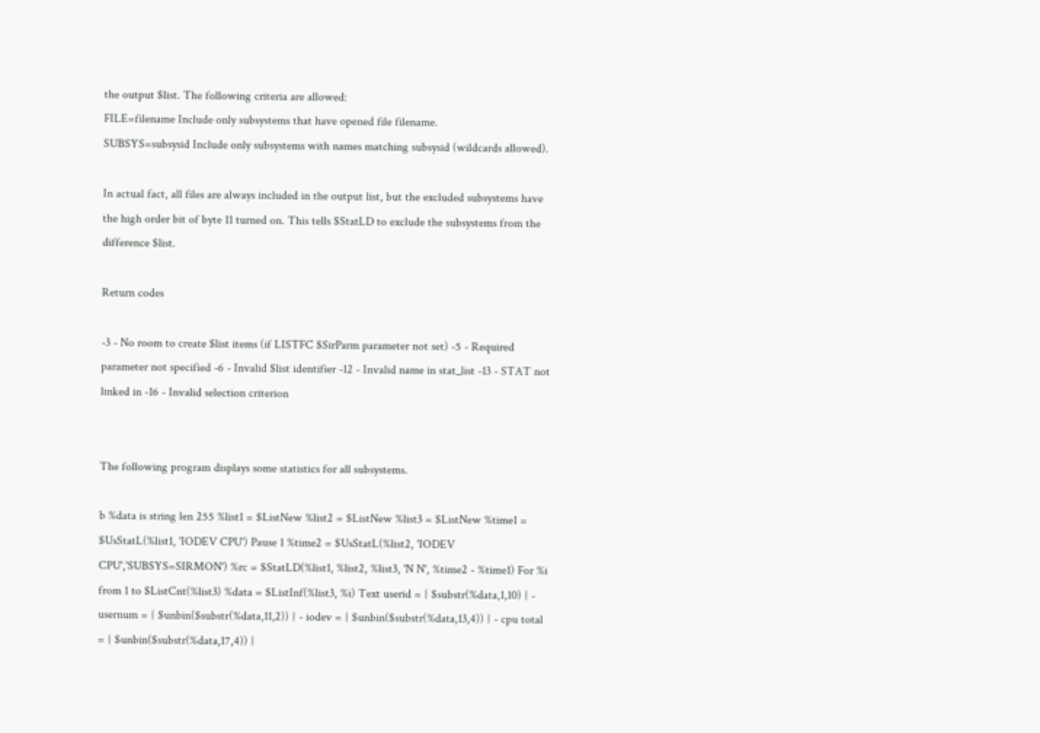the output $list. The following criteria are allowed:
FILE=filename Include only subsystems that have opened file filename.
SUBSYS=subsysid Include only subsystems with names matching subsysid (wildcards allowed).

In actual fact, all files are always included in the output list, but the excluded subsystems have the high order bit of byte 11 turned on. This tells $StatLD to exclude the subsystems from the difference $list.

Return codes

-3 - No room to create $list items (if LISTFC $SirParm parameter not set) -5 - Required parameter not specified -6 - Invalid $list identifier -12 - Invalid name in stat_list -13 - STAT not linked in -16 - Invalid selection criterion


The following program displays some statistics for all subsystems.

b %data is string len 255 %list1 = $ListNew %list2 = $ListNew %list3 = $ListNew %time1 = $UsStatL(%list1, 'IODEV CPU') Pause 1 %time2 = $UsStatL(%list2, 'IODEV CPU','SUBSYS=SIRMON') %rc = $StatLD(%list1, %list2, %list3, 'N N', %time2 - %time1) For %i from 1 to $ListCnt(%list3) %data = $ListInf(%list3, %i) Text userid = { $substr(%data,1,10) } - usernum = { $unbin($substr(%data,11,2)) } - iodev = { $unbin($substr(%data,13,4)) } - cpu total = { $unbin($substr(%data,17,4)) }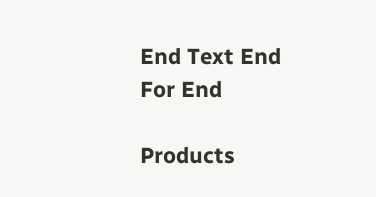End Text End For End

Products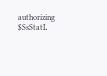authorizing $SsStatL